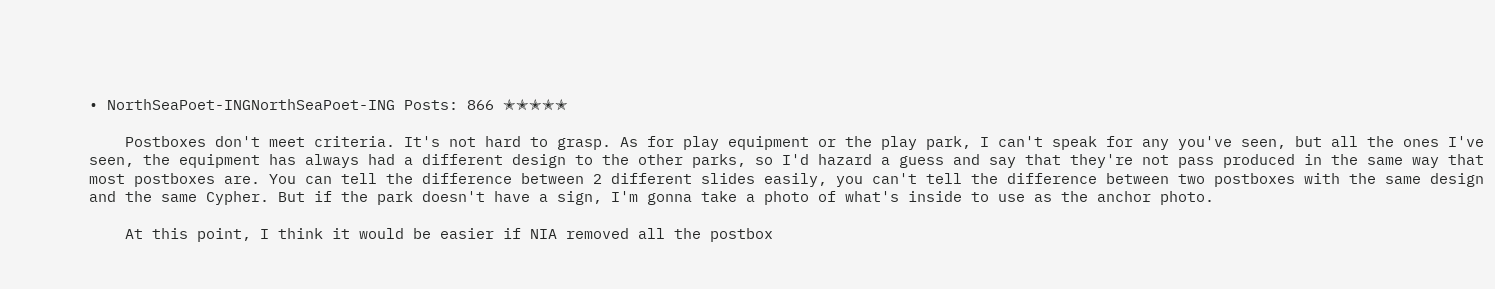• NorthSeaPoet-INGNorthSeaPoet-ING Posts: 866 ✭✭✭✭✭

    Postboxes don't meet criteria. It's not hard to grasp. As for play equipment or the play park, I can't speak for any you've seen, but all the ones I've seen, the equipment has always had a different design to the other parks, so I'd hazard a guess and say that they're not pass produced in the same way that most postboxes are. You can tell the difference between 2 different slides easily, you can't tell the difference between two postboxes with the same design and the same Cypher. But if the park doesn't have a sign, I'm gonna take a photo of what's inside to use as the anchor photo.

    At this point, I think it would be easier if NIA removed all the postbox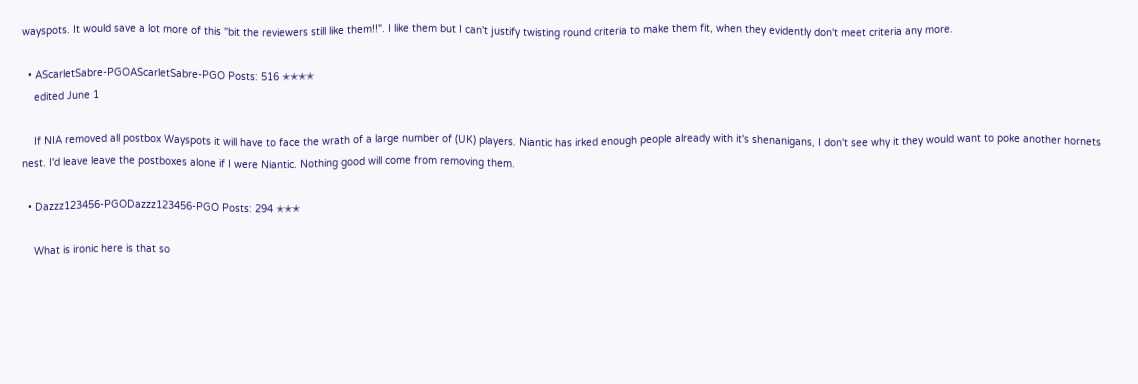wayspots. It would save a lot more of this "bit the reviewers still like them!!". I like them but I can't justify twisting round criteria to make them fit, when they evidently don't meet criteria any more.

  • AScarletSabre-PGOAScarletSabre-PGO Posts: 516 ✭✭✭✭
    edited June 1

    If NIA removed all postbox Wayspots it will have to face the wrath of a large number of (UK) players. Niantic has irked enough people already with it's shenanigans, I don't see why it they would want to poke another hornets nest. I'd leave leave the postboxes alone if I were Niantic. Nothing good will come from removing them.

  • Dazzz123456-PGODazzz123456-PGO Posts: 294 ✭✭✭

    What is ironic here is that so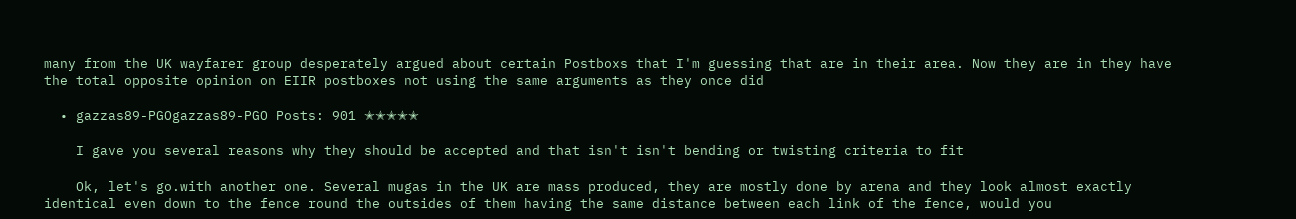many from the UK wayfarer group desperately argued about certain Postboxs that I'm guessing that are in their area. Now they are in they have the total opposite opinion on EIIR postboxes not using the same arguments as they once did

  • gazzas89-PGOgazzas89-PGO Posts: 901 ✭✭✭✭✭

    I gave you several reasons why they should be accepted and that isn't isn't bending or twisting criteria to fit

    Ok, let's go.with another one. Several mugas in the UK are mass produced, they are mostly done by arena and they look almost exactly identical even down to the fence round the outsides of them having the same distance between each link of the fence, would you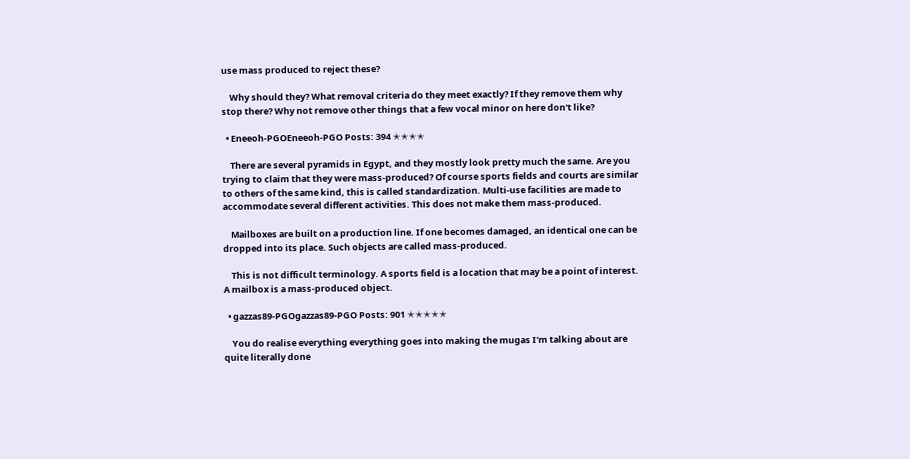use mass produced to reject these?

    Why should they? What removal criteria do they meet exactly? If they remove them why stop there? Why not remove other things that a few vocal minor on here don't like?

  • Eneeoh-PGOEneeoh-PGO Posts: 394 ✭✭✭✭

    There are several pyramids in Egypt, and they mostly look pretty much the same. Are you trying to claim that they were mass-produced? Of course sports fields and courts are similar to others of the same kind, this is called standardization. Multi-use facilities are made to accommodate several different activities. This does not make them mass-produced.

    Mailboxes are built on a production line. If one becomes damaged, an identical one can be dropped into its place. Such objects are called mass-produced.

    This is not difficult terminology. A sports field is a location that may be a point of interest. A mailbox is a mass-produced object.

  • gazzas89-PGOgazzas89-PGO Posts: 901 ✭✭✭✭✭

    You do realise everything everything goes into making the mugas I'm talking about are quite literally done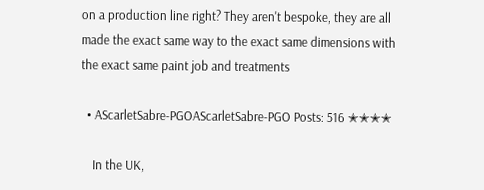on a production line right? They aren't bespoke, they are all made the exact same way to the exact same dimensions with the exact same paint job and treatments

  • AScarletSabre-PGOAScarletSabre-PGO Posts: 516 ✭✭✭✭

    In the UK,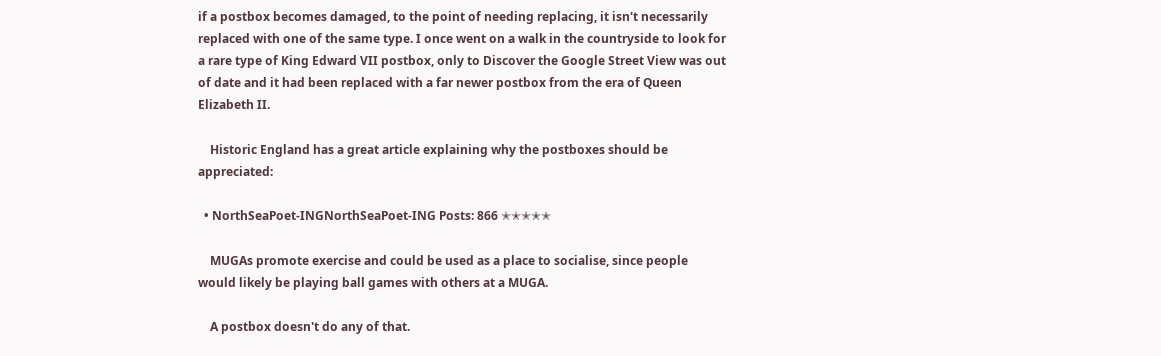if a postbox becomes damaged, to the point of needing replacing, it isn't necessarily replaced with one of the same type. I once went on a walk in the countryside to look for a rare type of King Edward VII postbox, only to Discover the Google Street View was out of date and it had been replaced with a far newer postbox from the era of Queen Elizabeth II.

    Historic England has a great article explaining why the postboxes should be appreciated:

  • NorthSeaPoet-INGNorthSeaPoet-ING Posts: 866 ✭✭✭✭✭

    MUGAs promote exercise and could be used as a place to socialise, since people would likely be playing ball games with others at a MUGA.

    A postbox doesn't do any of that.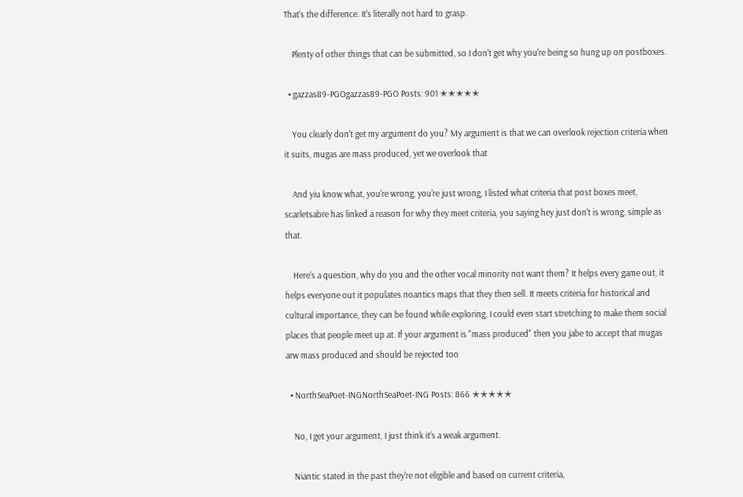That's the difference. It's literally not hard to grasp.

    Plenty of other things that can be submitted, so I don't get why you're being so hung up on postboxes.

  • gazzas89-PGOgazzas89-PGO Posts: 901 ✭✭✭✭✭

    You clearly don't get my argument do you? My argument is that we can overlook rejection criteria when it suits, mugas are mass produced, yet we overlook that

    And yiu know what, you're wrong, you're just wrong, I listed what criteria that post boxes meet, scarletsabre has linked a reason for why they meet criteria, you saying hey just don't is wrong, simple as that.

    Here's a question, why do you and the other vocal minority not want them? It helps every game out, it helps everyone out it populates noantics maps that they then sell. It meets criteria for historical and cultural importance, they can be found while exploring, I could even start stretching to make them social places that people meet up at. If your argument is "mass produced" then you jabe to accept that mugas arw mass produced and should be rejected too

  • NorthSeaPoet-INGNorthSeaPoet-ING Posts: 866 ✭✭✭✭✭

    No, I get your argument, I just think it's a weak argument.

    Niantic stated in the past they're not eligible and based on current criteria,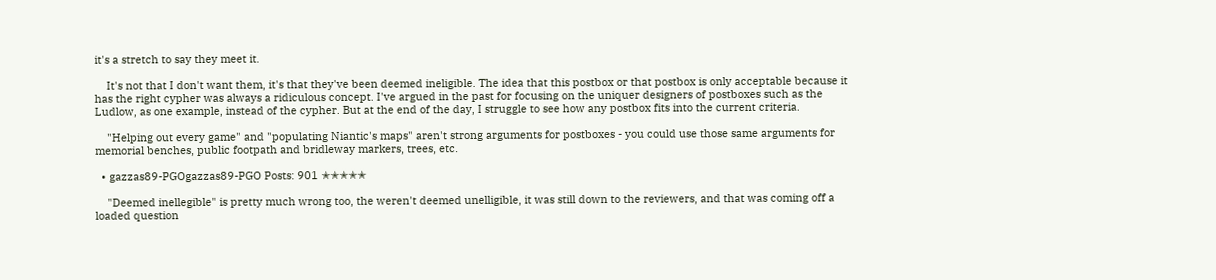it's a stretch to say they meet it.

    It's not that I don't want them, it's that they've been deemed ineligible. The idea that this postbox or that postbox is only acceptable because it has the right cypher was always a ridiculous concept. I've argued in the past for focusing on the uniquer designers of postboxes such as the Ludlow, as one example, instead of the cypher. But at the end of the day, I struggle to see how any postbox fits into the current criteria.

    "Helping out every game" and "populating Niantic's maps" aren't strong arguments for postboxes - you could use those same arguments for memorial benches, public footpath and bridleway markers, trees, etc.

  • gazzas89-PGOgazzas89-PGO Posts: 901 ✭✭✭✭✭

    "Deemed inellegible" is pretty much wrong too, the weren't deemed unelligible, it was still down to the reviewers, and that was coming off a loaded question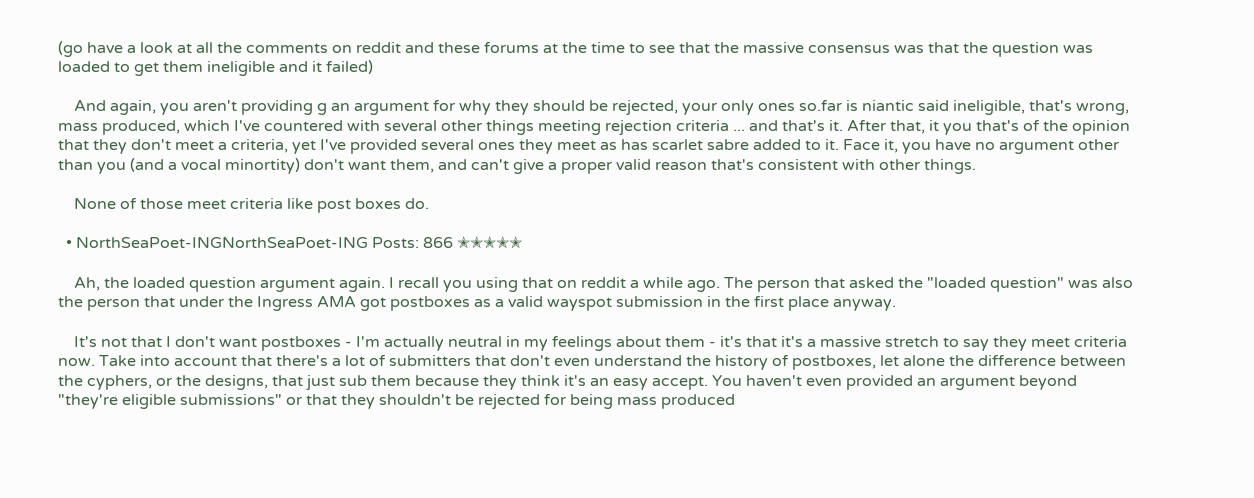(go have a look at all the comments on reddit and these forums at the time to see that the massive consensus was that the question was loaded to get them ineligible and it failed)

    And again, you aren't providing g an argument for why they should be rejected, your only ones so.far is niantic said ineligible, that's wrong, mass produced, which I've countered with several other things meeting rejection criteria ... and that's it. After that, it you that's of the opinion that they don't meet a criteria, yet I've provided several ones they meet as has scarlet sabre added to it. Face it, you have no argument other than you (and a vocal minortity) don't want them, and can't give a proper valid reason that's consistent with other things.

    None of those meet criteria like post boxes do.

  • NorthSeaPoet-INGNorthSeaPoet-ING Posts: 866 ✭✭✭✭✭

    Ah, the loaded question argument again. I recall you using that on reddit a while ago. The person that asked the "loaded question" was also the person that under the Ingress AMA got postboxes as a valid wayspot submission in the first place anyway.

    It's not that I don't want postboxes - I'm actually neutral in my feelings about them - it's that it's a massive stretch to say they meet criteria now. Take into account that there's a lot of submitters that don't even understand the history of postboxes, let alone the difference between the cyphers, or the designs, that just sub them because they think it's an easy accept. You haven't even provided an argument beyond "they're eligible submissions" or that they shouldn't be rejected for being mass produced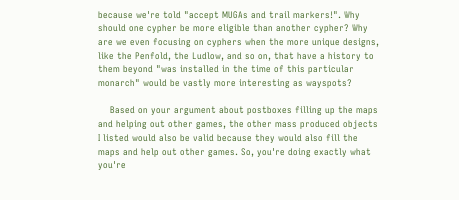because we're told "accept MUGAs and trail markers!". Why should one cypher be more eligible than another cypher? Why are we even focusing on cyphers when the more unique designs, like the Penfold, the Ludlow, and so on, that have a history to them beyond "was installed in the time of this particular monarch" would be vastly more interesting as wayspots?

    Based on your argument about postboxes filling up the maps and helping out other games, the other mass produced objects I listed would also be valid because they would also fill the maps and help out other games. So, you're doing exactly what you're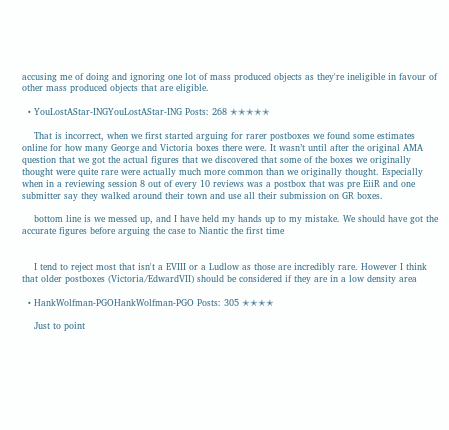accusing me of doing and ignoring one lot of mass produced objects as they're ineligible in favour of other mass produced objects that are eligible.

  • YouLostAStar-INGYouLostAStar-ING Posts: 268 ✭✭✭✭✭

    That is incorrect, when we first started arguing for rarer postboxes we found some estimates online for how many George and Victoria boxes there were. It wasn’t until after the original AMA question that we got the actual figures that we discovered that some of the boxes we originally thought were quite rare were actually much more common than we originally thought. Especially when in a reviewing session 8 out of every 10 reviews was a postbox that was pre EiiR and one submitter say they walked around their town and use all their submission on GR boxes.

    bottom line is we messed up, and I have held my hands up to my mistake. We should have got the accurate figures before arguing the case to Niantic the first time


    I tend to reject most that isn't a EVIII or a Ludlow as those are incredibly rare. However I think that older postboxes (Victoria/EdwardVII) should be considered if they are in a low density area

  • HankWolfman-PGOHankWolfman-PGO Posts: 305 ✭✭✭✭

    Just to point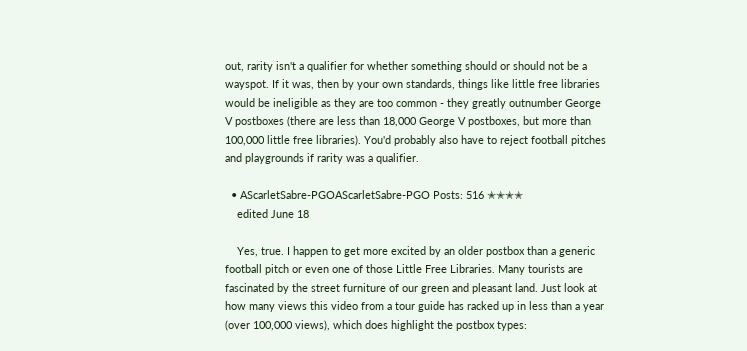out, rarity isn't a qualifier for whether something should or should not be a wayspot. If it was, then by your own standards, things like little free libraries would be ineligible as they are too common - they greatly outnumber George V postboxes (there are less than 18,000 George V postboxes, but more than 100,000 little free libraries). You'd probably also have to reject football pitches and playgrounds if rarity was a qualifier.

  • AScarletSabre-PGOAScarletSabre-PGO Posts: 516 ✭✭✭✭
    edited June 18

    Yes, true. I happen to get more excited by an older postbox than a generic football pitch or even one of those Little Free Libraries. Many tourists are fascinated by the street furniture of our green and pleasant land. Just look at how many views this video from a tour guide has racked up in less than a year (over 100,000 views), which does highlight the postbox types: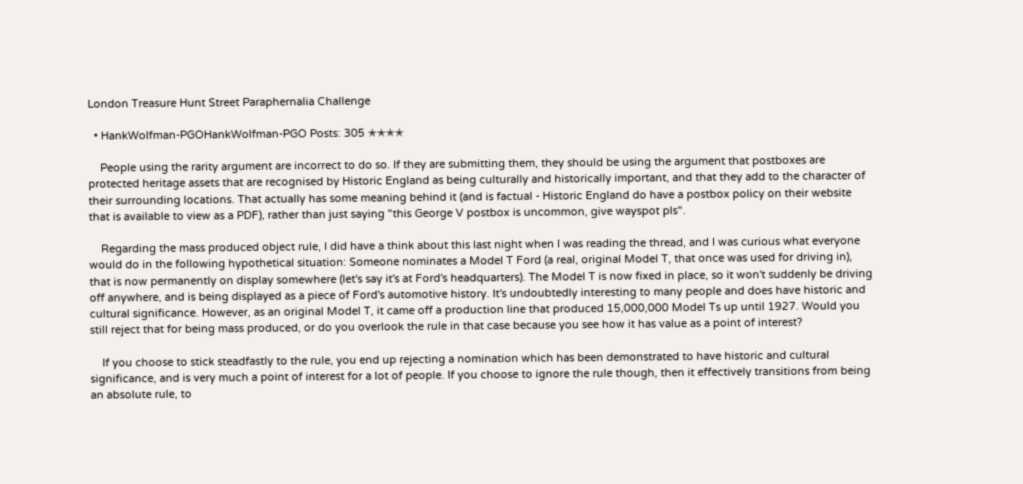London Treasure Hunt Street Paraphernalia Challenge

  • HankWolfman-PGOHankWolfman-PGO Posts: 305 ✭✭✭✭

    People using the rarity argument are incorrect to do so. If they are submitting them, they should be using the argument that postboxes are protected heritage assets that are recognised by Historic England as being culturally and historically important, and that they add to the character of their surrounding locations. That actually has some meaning behind it (and is factual - Historic England do have a postbox policy on their website that is available to view as a PDF), rather than just saying "this George V postbox is uncommon, give wayspot pls".

    Regarding the mass produced object rule, I did have a think about this last night when I was reading the thread, and I was curious what everyone would do in the following hypothetical situation: Someone nominates a Model T Ford (a real, original Model T, that once was used for driving in), that is now permanently on display somewhere (let's say it's at Ford's headquarters). The Model T is now fixed in place, so it won't suddenly be driving off anywhere, and is being displayed as a piece of Ford's automotive history. It's undoubtedly interesting to many people and does have historic and cultural significance. However, as an original Model T, it came off a production line that produced 15,000,000 Model Ts up until 1927. Would you still reject that for being mass produced, or do you overlook the rule in that case because you see how it has value as a point of interest?

    If you choose to stick steadfastly to the rule, you end up rejecting a nomination which has been demonstrated to have historic and cultural significance, and is very much a point of interest for a lot of people. If you choose to ignore the rule though, then it effectively transitions from being an absolute rule, to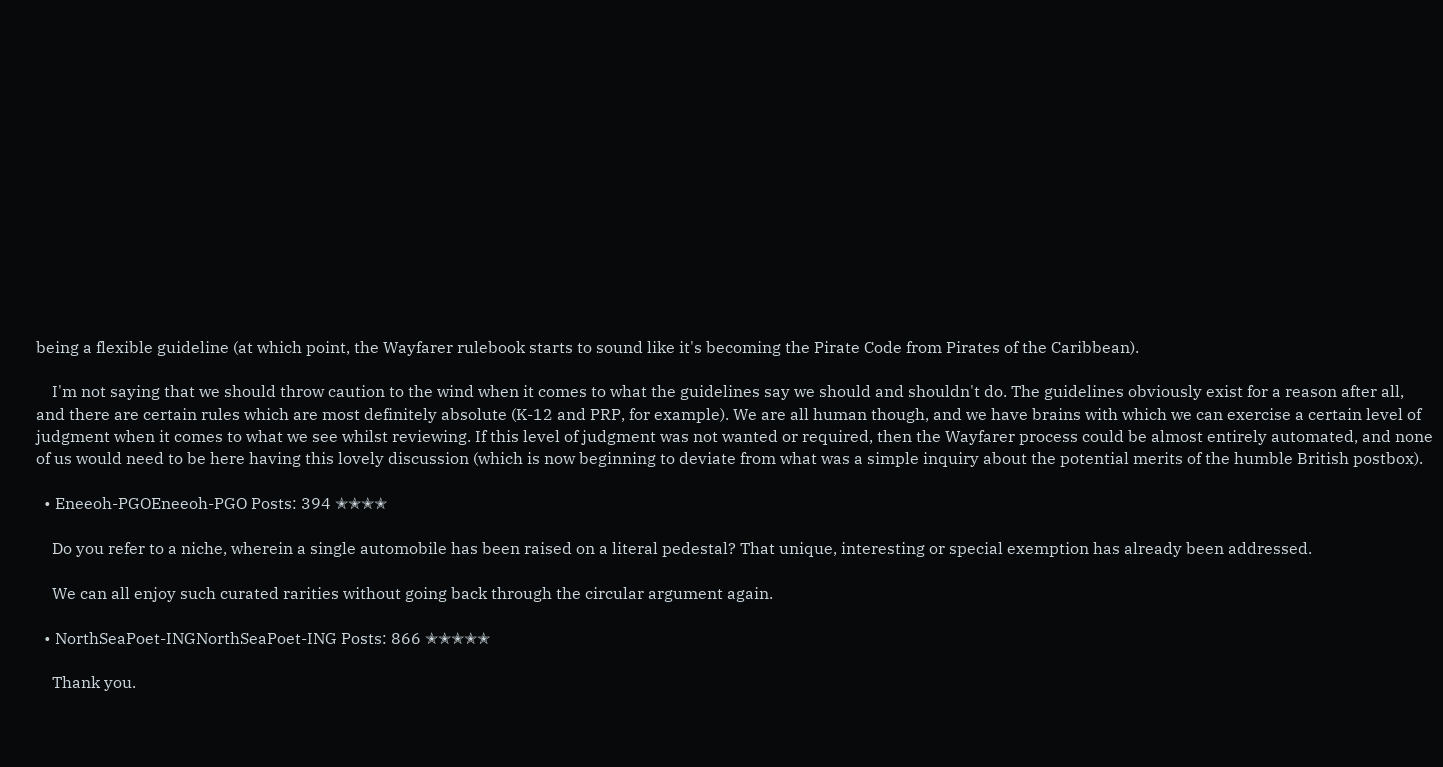being a flexible guideline (at which point, the Wayfarer rulebook starts to sound like it's becoming the Pirate Code from Pirates of the Caribbean).

    I'm not saying that we should throw caution to the wind when it comes to what the guidelines say we should and shouldn't do. The guidelines obviously exist for a reason after all, and there are certain rules which are most definitely absolute (K-12 and PRP, for example). We are all human though, and we have brains with which we can exercise a certain level of judgment when it comes to what we see whilst reviewing. If this level of judgment was not wanted or required, then the Wayfarer process could be almost entirely automated, and none of us would need to be here having this lovely discussion (which is now beginning to deviate from what was a simple inquiry about the potential merits of the humble British postbox).

  • Eneeoh-PGOEneeoh-PGO Posts: 394 ✭✭✭✭

    Do you refer to a niche, wherein a single automobile has been raised on a literal pedestal? That unique, interesting or special exemption has already been addressed.

    We can all enjoy such curated rarities without going back through the circular argument again.

  • NorthSeaPoet-INGNorthSeaPoet-ING Posts: 866 ✭✭✭✭✭

    Thank you.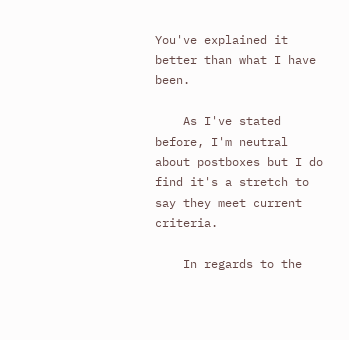You've explained it better than what I have been.

    As I've stated before, I'm neutral about postboxes but I do find it's a stretch to say they meet current criteria.

    In regards to the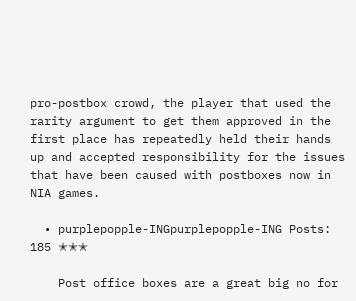pro-postbox crowd, the player that used the rarity argument to get them approved in the first place has repeatedly held their hands up and accepted responsibility for the issues that have been caused with postboxes now in NIA games.

  • purplepopple-INGpurplepopple-ING Posts: 185 ✭✭✭

    Post office boxes are a great big no for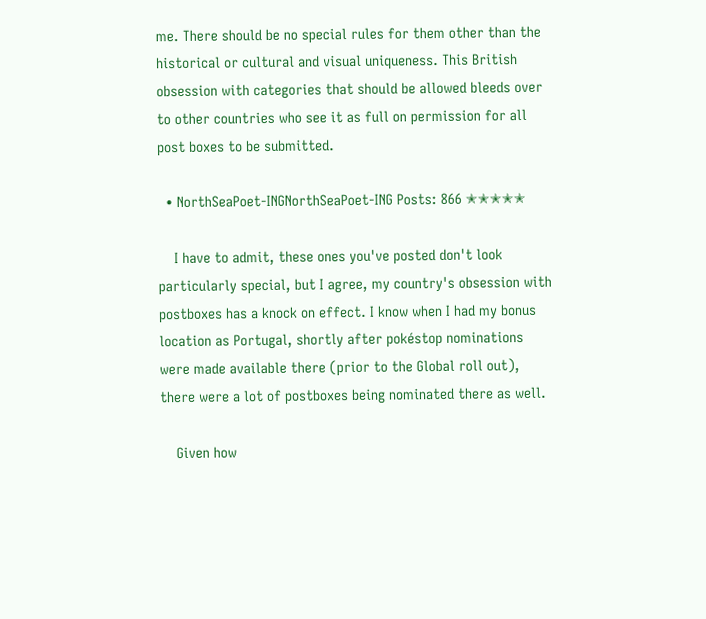me. There should be no special rules for them other than the historical or cultural and visual uniqueness. This British obsession with categories that should be allowed bleeds over to other countries who see it as full on permission for all post boxes to be submitted.

  • NorthSeaPoet-INGNorthSeaPoet-ING Posts: 866 ✭✭✭✭✭

    I have to admit, these ones you've posted don't look particularly special, but I agree, my country's obsession with postboxes has a knock on effect. I know when I had my bonus location as Portugal, shortly after pokéstop nominations were made available there (prior to the Global roll out), there were a lot of postboxes being nominated there as well.

    Given how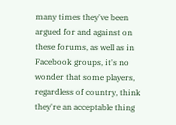many times they've been argued for and against on these forums, as well as in Facebook groups, it's no wonder that some players, regardless of country, think they're an acceptable thing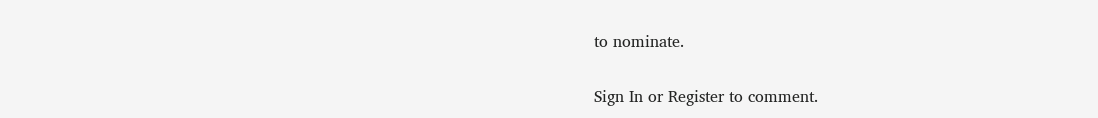to nominate.

Sign In or Register to comment.